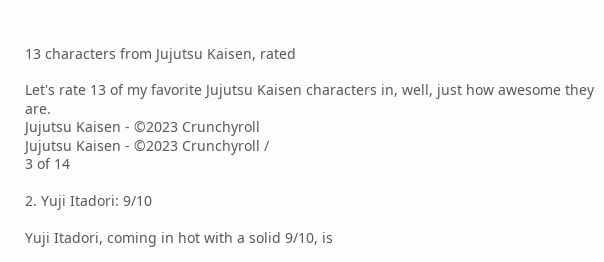13 characters from Jujutsu Kaisen, rated

Let's rate 13 of my favorite Jujutsu Kaisen characters in, well, just how awesome they are.
Jujutsu Kaisen - ©2023 Crunchyroll
Jujutsu Kaisen - ©2023 Crunchyroll /
3 of 14

2. Yuji Itadori: 9/10

Yuji Itadori, coming in hot with a solid 9/10, is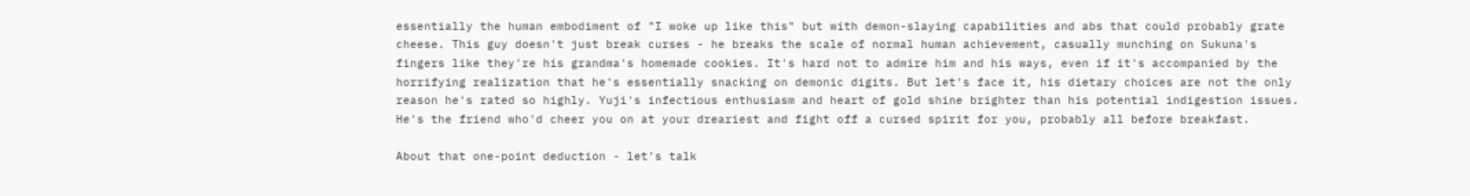essentially the human embodiment of "I woke up like this" but with demon-slaying capabilities and abs that could probably grate cheese. This guy doesn't just break curses - he breaks the scale of normal human achievement, casually munching on Sukuna's fingers like they're his grandma's homemade cookies. It's hard not to admire him and his ways, even if it's accompanied by the horrifying realization that he's essentially snacking on demonic digits. But let's face it, his dietary choices are not the only reason he's rated so highly. Yuji's infectious enthusiasm and heart of gold shine brighter than his potential indigestion issues. He's the friend who'd cheer you on at your dreariest and fight off a cursed spirit for you, probably all before breakfast.

About that one-point deduction - let's talk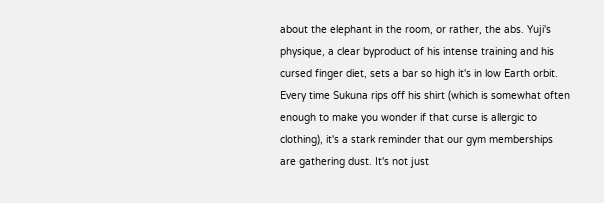about the elephant in the room, or rather, the abs. Yuji's physique, a clear byproduct of his intense training and his cursed finger diet, sets a bar so high it's in low Earth orbit. Every time Sukuna rips off his shirt (which is somewhat often enough to make you wonder if that curse is allergic to clothing), it's a stark reminder that our gym memberships are gathering dust. It's not just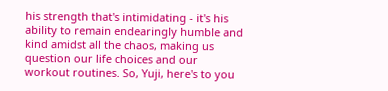his strength that's intimidating - it's his ability to remain endearingly humble and kind amidst all the chaos, making us question our life choices and our workout routines. So, Yuji, here's to you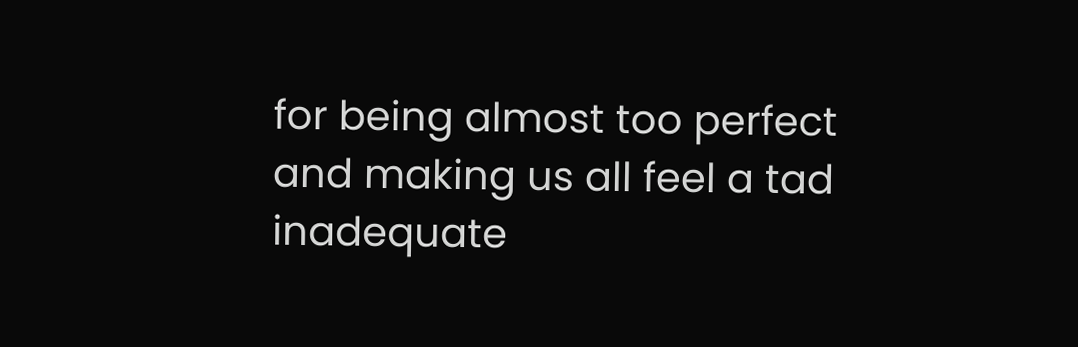for being almost too perfect and making us all feel a tad inadequate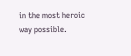in the most heroic way possible.